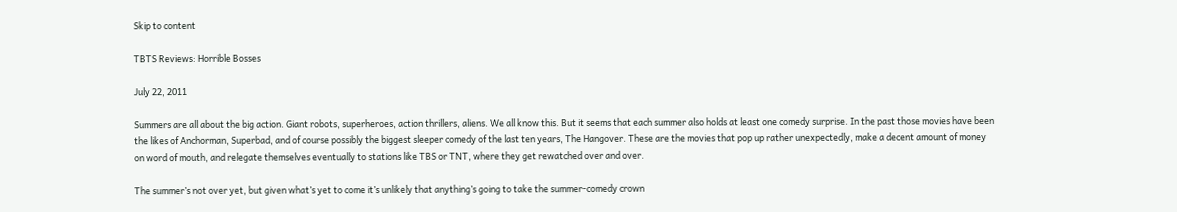Skip to content

TBTS Reviews: Horrible Bosses

July 22, 2011

Summers are all about the big action. Giant robots, superheroes, action thrillers, aliens. We all know this. But it seems that each summer also holds at least one comedy surprise. In the past those movies have been the likes of Anchorman, Superbad, and of course possibly the biggest sleeper comedy of the last ten years, The Hangover. These are the movies that pop up rather unexpectedly, make a decent amount of money on word of mouth, and relegate themselves eventually to stations like TBS or TNT, where they get rewatched over and over.

The summer’s not over yet, but given what’s yet to come it’s unlikely that anything’s going to take the summer-comedy crown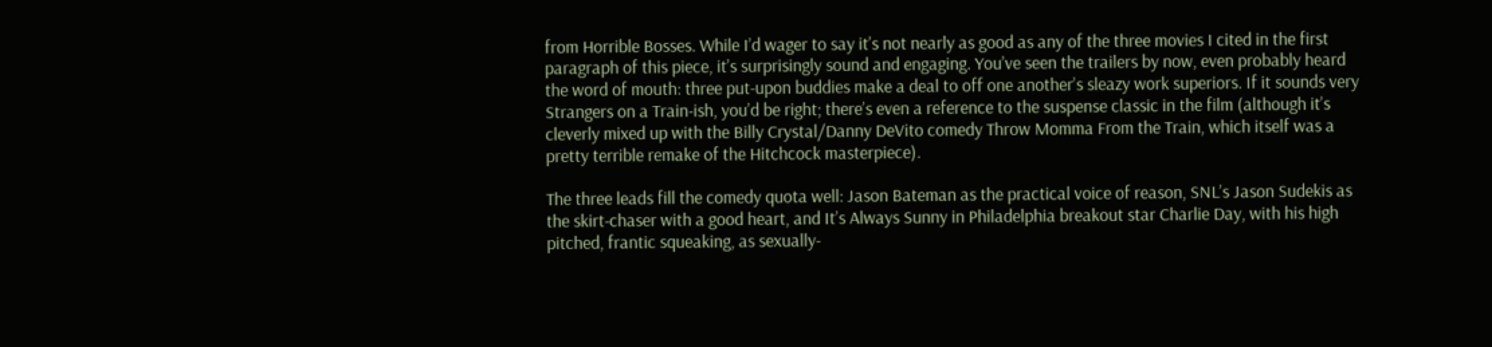from Horrible Bosses. While I’d wager to say it’s not nearly as good as any of the three movies I cited in the first paragraph of this piece, it’s surprisingly sound and engaging. You’ve seen the trailers by now, even probably heard the word of mouth: three put-upon buddies make a deal to off one another’s sleazy work superiors. If it sounds very Strangers on a Train-ish, you’d be right; there’s even a reference to the suspense classic in the film (although it’s cleverly mixed up with the Billy Crystal/Danny DeVito comedy Throw Momma From the Train, which itself was a pretty terrible remake of the Hitchcock masterpiece).

The three leads fill the comedy quota well: Jason Bateman as the practical voice of reason, SNL’s Jason Sudekis as the skirt-chaser with a good heart, and It’s Always Sunny in Philadelphia breakout star Charlie Day, with his high pitched, frantic squeaking, as sexually-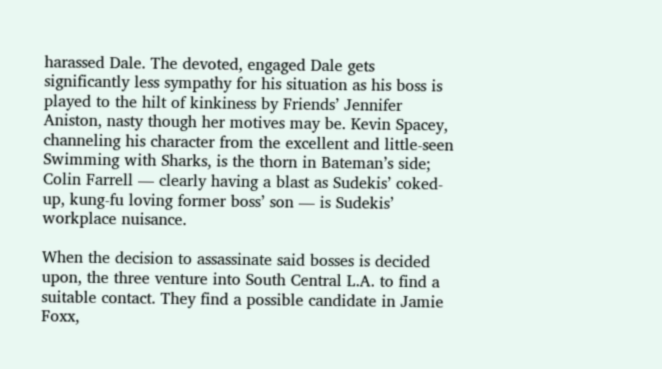harassed Dale. The devoted, engaged Dale gets significantly less sympathy for his situation as his boss is played to the hilt of kinkiness by Friends’ Jennifer Aniston, nasty though her motives may be. Kevin Spacey, channeling his character from the excellent and little-seen Swimming with Sharks, is the thorn in Bateman’s side; Colin Farrell — clearly having a blast as Sudekis’ coked-up, kung-fu loving former boss’ son — is Sudekis’ workplace nuisance.

When the decision to assassinate said bosses is decided upon, the three venture into South Central L.A. to find a suitable contact. They find a possible candidate in Jamie Foxx,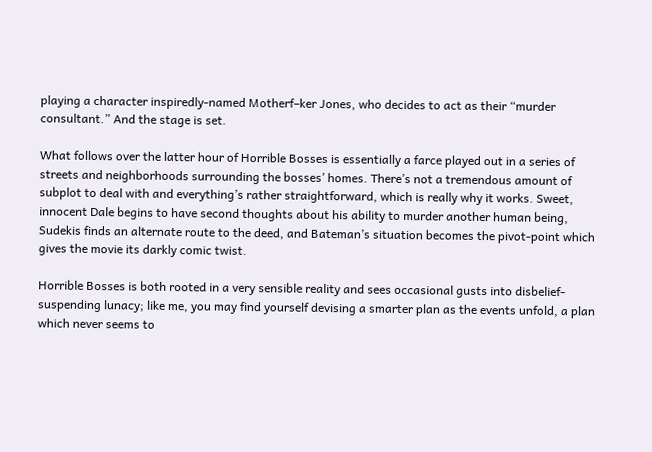playing a character inspiredly-named Motherf–ker Jones, who decides to act as their “murder consultant.” And the stage is set.

What follows over the latter hour of Horrible Bosses is essentially a farce played out in a series of streets and neighborhoods surrounding the bosses’ homes. There’s not a tremendous amount of subplot to deal with and everything’s rather straightforward, which is really why it works. Sweet, innocent Dale begins to have second thoughts about his ability to murder another human being, Sudekis finds an alternate route to the deed, and Bateman’s situation becomes the pivot-point which gives the movie its darkly comic twist.

Horrible Bosses is both rooted in a very sensible reality and sees occasional gusts into disbelief-suspending lunacy; like me, you may find yourself devising a smarter plan as the events unfold, a plan which never seems to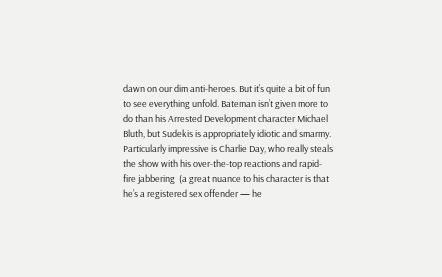dawn on our dim anti-heroes. But it’s quite a bit of fun to see everything unfold. Bateman isn’t given more to do than his Arrested Development character Michael Bluth, but Sudekis is appropriately idiotic and smarmy. Particularly impressive is Charlie Day, who really steals the show with his over-the-top reactions and rapid-fire jabbering  (a great nuance to his character is that he’s a registered sex offender — he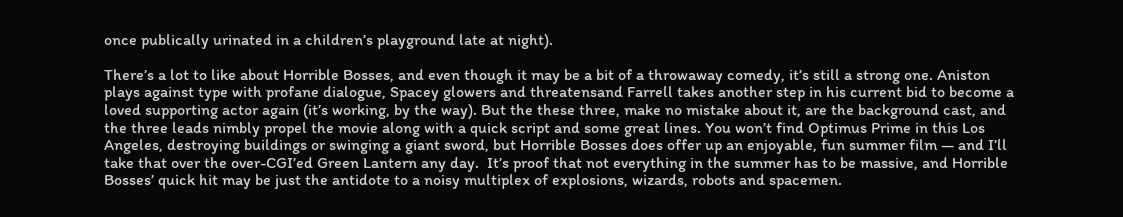once publically urinated in a children’s playground late at night).

There’s a lot to like about Horrible Bosses, and even though it may be a bit of a throwaway comedy, it’s still a strong one. Aniston plays against type with profane dialogue, Spacey glowers and threatensand Farrell takes another step in his current bid to become a loved supporting actor again (it’s working, by the way). But the these three, make no mistake about it, are the background cast, and the three leads nimbly propel the movie along with a quick script and some great lines. You won’t find Optimus Prime in this Los Angeles, destroying buildings or swinging a giant sword, but Horrible Bosses does offer up an enjoyable, fun summer film — and I’ll take that over the over-CGI’ed Green Lantern any day.  It’s proof that not everything in the summer has to be massive, and Horrible Bosses’ quick hit may be just the antidote to a noisy multiplex of explosions, wizards, robots and spacemen.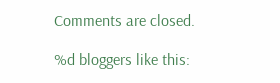Comments are closed.

%d bloggers like this: